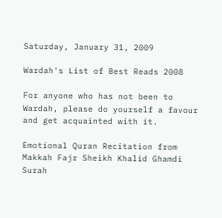Saturday, January 31, 2009

Wardah's List of Best Reads 2008

For anyone who has not been to Wardah, please do yourself a favour and get acquainted with it.

Emotional Quran Recitation from Makkah Fajr Sheikh Khalid Ghamdi Surah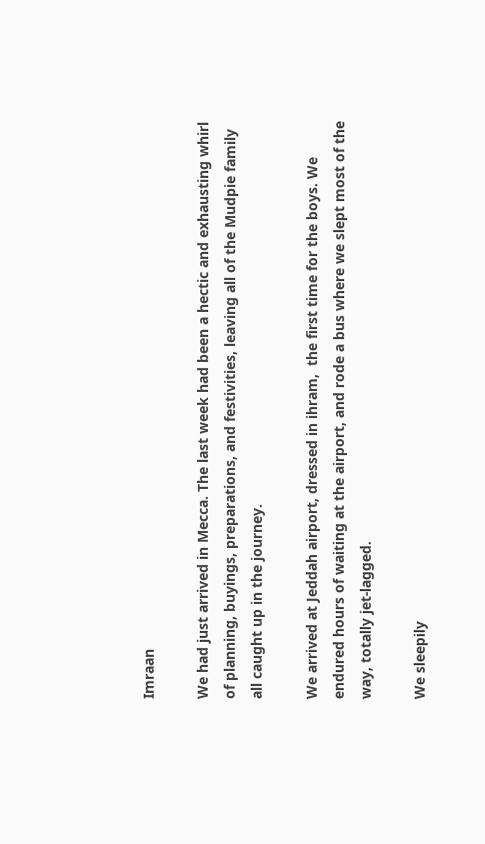Imraan

We had just arrived in Mecca. The last week had been a hectic and exhausting whirl of planning, buyings, preparations, and festivities, leaving all of the Mudpie family all caught up in the journey.

We arrived at Jeddah airport, dressed in ihram,  the first time for the boys. We endured hours of waiting at the airport, and rode a bus where we slept most of the way, totally jet-lagged.

We sleepily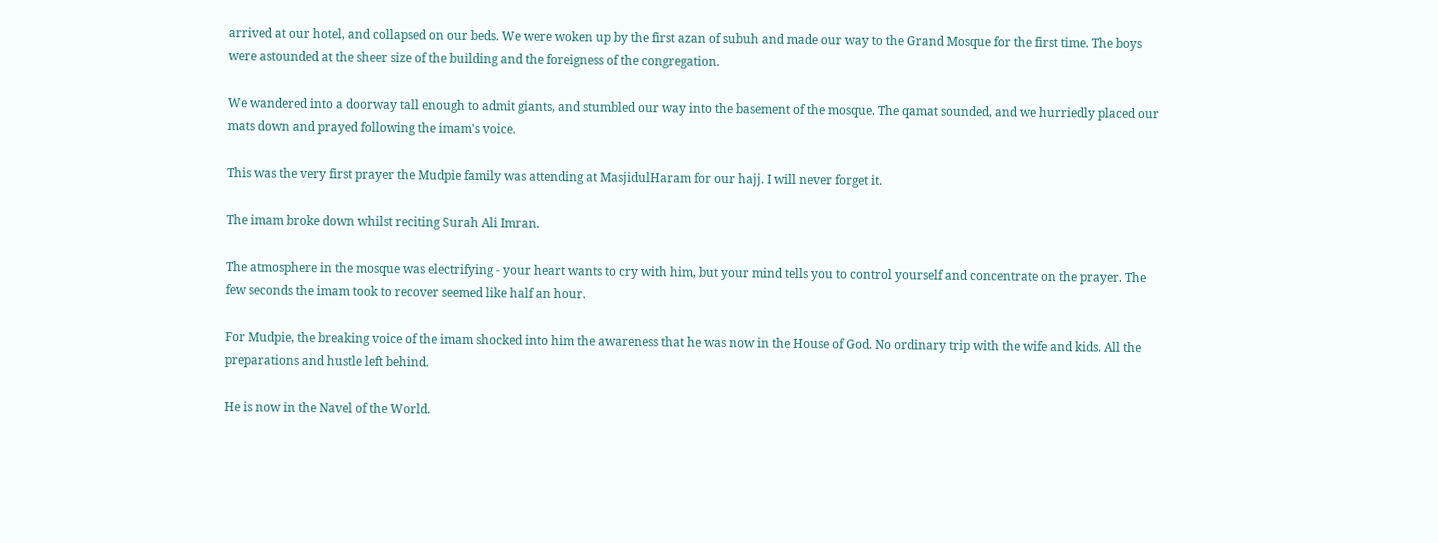arrived at our hotel, and collapsed on our beds. We were woken up by the first azan of subuh and made our way to the Grand Mosque for the first time. The boys were astounded at the sheer size of the building and the foreigness of the congregation.

We wandered into a doorway tall enough to admit giants, and stumbled our way into the basement of the mosque. The qamat sounded, and we hurriedly placed our mats down and prayed following the imam's voice.

This was the very first prayer the Mudpie family was attending at MasjidulHaram for our hajj. I will never forget it.

The imam broke down whilst reciting Surah Ali Imran.

The atmosphere in the mosque was electrifying - your heart wants to cry with him, but your mind tells you to control yourself and concentrate on the prayer. The few seconds the imam took to recover seemed like half an hour.

For Mudpie, the breaking voice of the imam shocked into him the awareness that he was now in the House of God. No ordinary trip with the wife and kids. All the preparations and hustle left behind.

He is now in the Navel of the World.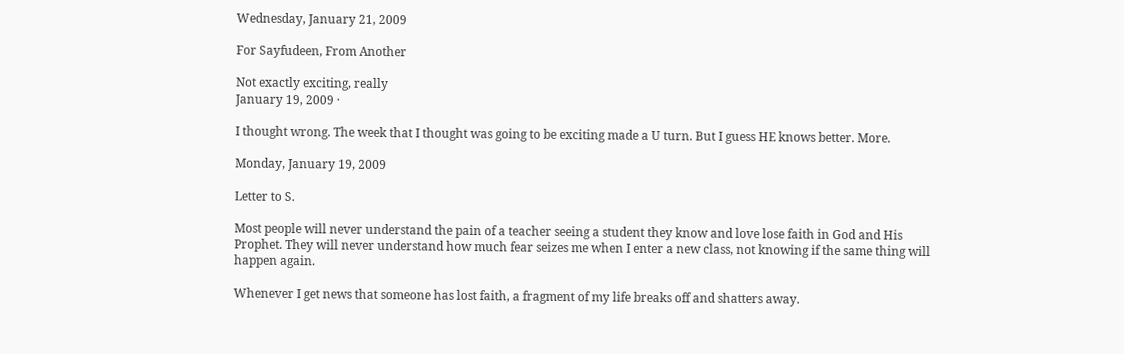Wednesday, January 21, 2009

For Sayfudeen, From Another

Not exactly exciting, really
January 19, 2009 ·

I thought wrong. The week that I thought was going to be exciting made a U turn. But I guess HE knows better. More.

Monday, January 19, 2009

Letter to S.

Most people will never understand the pain of a teacher seeing a student they know and love lose faith in God and His Prophet. They will never understand how much fear seizes me when I enter a new class, not knowing if the same thing will happen again.

Whenever I get news that someone has lost faith, a fragment of my life breaks off and shatters away.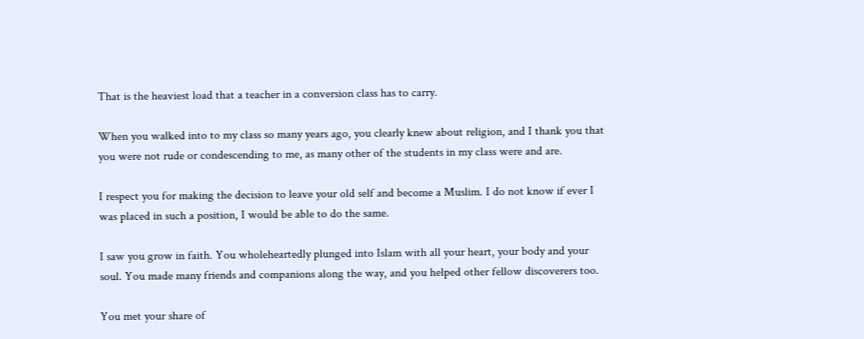That is the heaviest load that a teacher in a conversion class has to carry.

When you walked into to my class so many years ago, you clearly knew about religion, and I thank you that you were not rude or condescending to me, as many other of the students in my class were and are.

I respect you for making the decision to leave your old self and become a Muslim. I do not know if ever I was placed in such a position, I would be able to do the same.

I saw you grow in faith. You wholeheartedly plunged into Islam with all your heart, your body and your soul. You made many friends and companions along the way, and you helped other fellow discoverers too.

You met your share of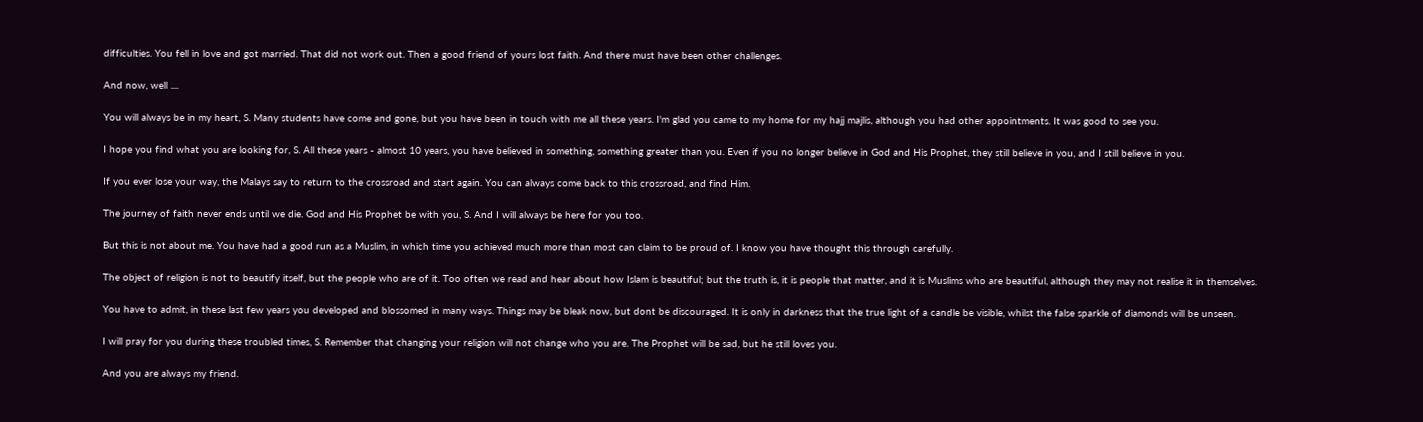difficulties. You fell in love and got married. That did not work out. Then a good friend of yours lost faith. And there must have been other challenges.

And now, well ....

You will always be in my heart, S. Many students have come and gone, but you have been in touch with me all these years. I'm glad you came to my home for my hajj majlis, although you had other appointments. It was good to see you.

I hope you find what you are looking for, S. All these years - almost 10 years, you have believed in something, something greater than you. Even if you no longer believe in God and His Prophet, they still believe in you, and I still believe in you.

If you ever lose your way, the Malays say to return to the crossroad and start again. You can always come back to this crossroad, and find Him.

The journey of faith never ends until we die. God and His Prophet be with you, S. And I will always be here for you too.

But this is not about me. You have had a good run as a Muslim, in which time you achieved much more than most can claim to be proud of. I know you have thought this through carefully.

The object of religion is not to beautify itself, but the people who are of it. Too often we read and hear about how Islam is beautiful; but the truth is, it is people that matter, and it is Muslims who are beautiful, although they may not realise it in themselves.

You have to admit, in these last few years you developed and blossomed in many ways. Things may be bleak now, but dont be discouraged. It is only in darkness that the true light of a candle be visible, whilst the false sparkle of diamonds will be unseen.

I will pray for you during these troubled times, S. Remember that changing your religion will not change who you are. The Prophet will be sad, but he still loves you.

And you are always my friend.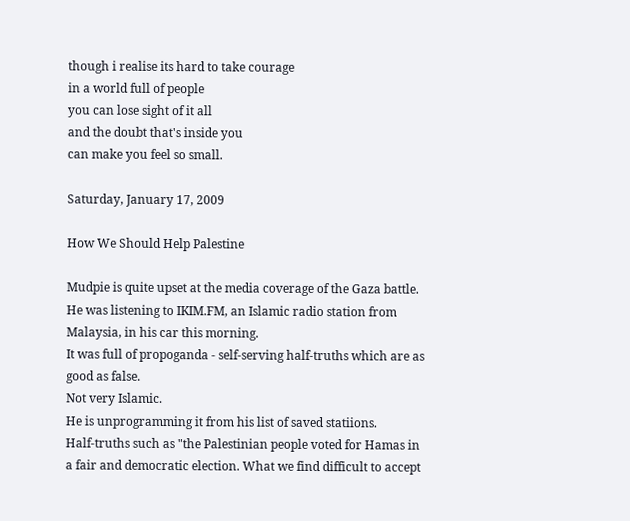though i realise its hard to take courage
in a world full of people
you can lose sight of it all
and the doubt that's inside you
can make you feel so small.

Saturday, January 17, 2009

How We Should Help Palestine

Mudpie is quite upset at the media coverage of the Gaza battle.
He was listening to IKIM.FM, an Islamic radio station from Malaysia, in his car this morning.
It was full of propoganda - self-serving half-truths which are as good as false.
Not very Islamic.
He is unprogramming it from his list of saved statiions.
Half-truths such as "the Palestinian people voted for Hamas in a fair and democratic election. What we find difficult to accept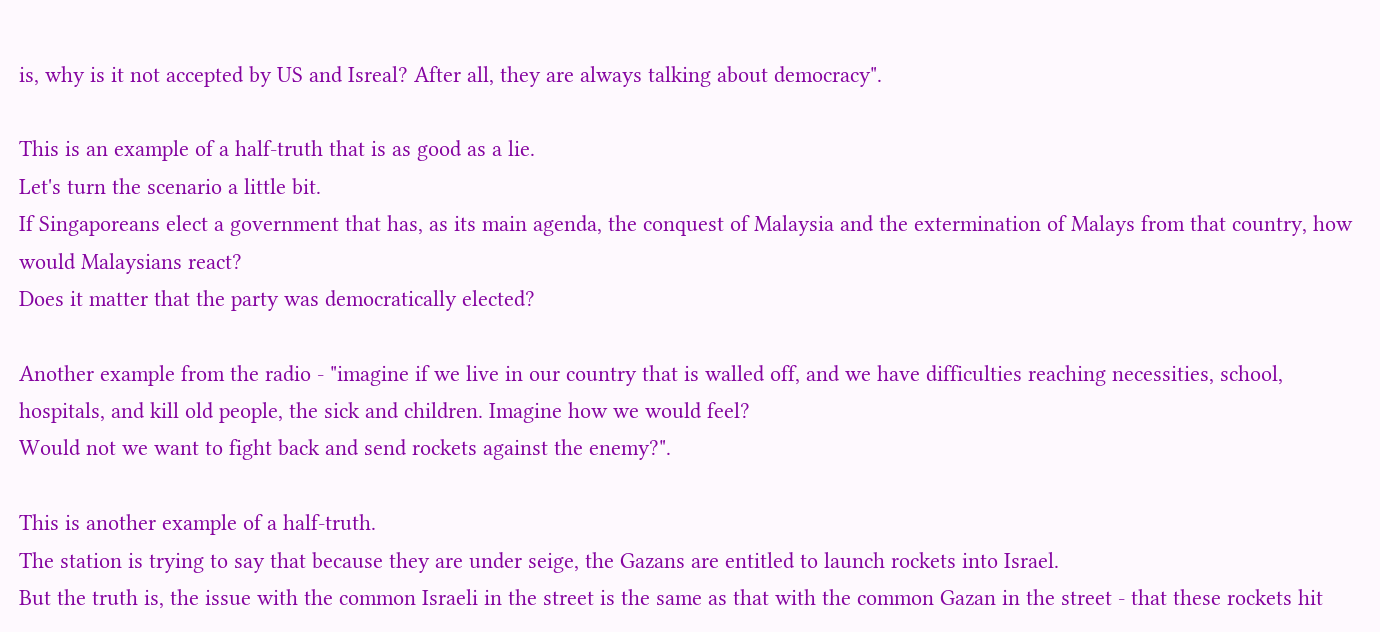is, why is it not accepted by US and Isreal? After all, they are always talking about democracy".

This is an example of a half-truth that is as good as a lie.
Let's turn the scenario a little bit.
If Singaporeans elect a government that has, as its main agenda, the conquest of Malaysia and the extermination of Malays from that country, how would Malaysians react?
Does it matter that the party was democratically elected?

Another example from the radio - "imagine if we live in our country that is walled off, and we have difficulties reaching necessities, school, hospitals, and kill old people, the sick and children. Imagine how we would feel?
Would not we want to fight back and send rockets against the enemy?".

This is another example of a half-truth.
The station is trying to say that because they are under seige, the Gazans are entitled to launch rockets into Israel.
But the truth is, the issue with the common Israeli in the street is the same as that with the common Gazan in the street - that these rockets hit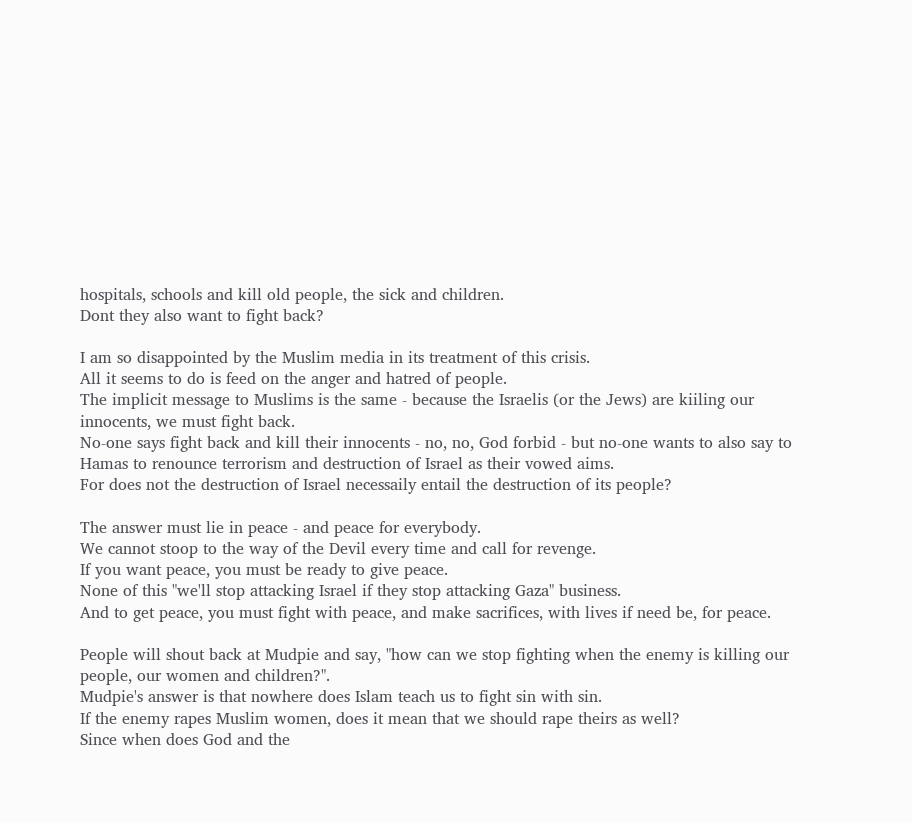hospitals, schools and kill old people, the sick and children.
Dont they also want to fight back?

I am so disappointed by the Muslim media in its treatment of this crisis.
All it seems to do is feed on the anger and hatred of people.
The implicit message to Muslims is the same - because the Israelis (or the Jews) are kiiling our innocents, we must fight back.
No-one says fight back and kill their innocents - no, no, God forbid - but no-one wants to also say to Hamas to renounce terrorism and destruction of Israel as their vowed aims.
For does not the destruction of Israel necessaily entail the destruction of its people?

The answer must lie in peace - and peace for everybody.
We cannot stoop to the way of the Devil every time and call for revenge.
If you want peace, you must be ready to give peace.
None of this "we'll stop attacking Israel if they stop attacking Gaza" business.
And to get peace, you must fight with peace, and make sacrifices, with lives if need be, for peace.

People will shout back at Mudpie and say, "how can we stop fighting when the enemy is killing our people, our women and children?".
Mudpie's answer is that nowhere does Islam teach us to fight sin with sin.
If the enemy rapes Muslim women, does it mean that we should rape theirs as well?
Since when does God and the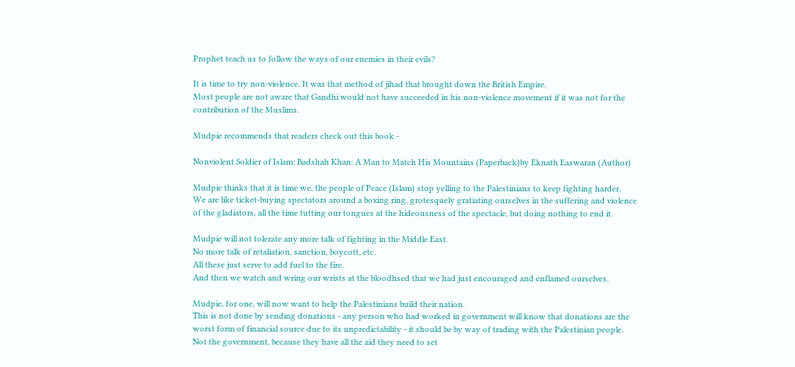Prophet teach us to follow the ways of our enemies in their evils?

It is time to try non-violence. It was that method of jihad that brought down the British Empire.
Most people are not aware that Gandhi would not have succeeded in his non-violence movement if it was not for the contribution of the Muslims.

Mudpie recommends that readers check out this book -

Nonviolent Soldier of Islam: Badshah Khan: A Man to Match His Mountains (Paperback)by Eknath Easwaran (Author)

Mudpie thinks that it is time we, the people of Peace (Islam) stop yelling to the Palestinians to keep fighting harder.
We are like ticket-buying spectators around a boxing ring, grotesquely gratiating ourselves in the suffering and violence of the gladiators, all the time tutting our tongues at the hideousness of the spectacle, but doing nothing to end it.

Mudpie will not tolerate any more talk of fighting in the Middle East.
No more talk of retaliation, sanction, boycott, etc.
All these just serve to add fuel to the fire.
And then we watch and wring our wrists at the bloodhsed that we had just encouraged and enflamed ourselves.

Mudpie, for one, will now want to help the Palestinians build their nation.
This is not done by sending donations - any person who had worked in government will know that donations are the worst form of financial source due to its unpredictability - it should be by way of trading with the Palestinian people.
Not the government, because they have all the aid they need to set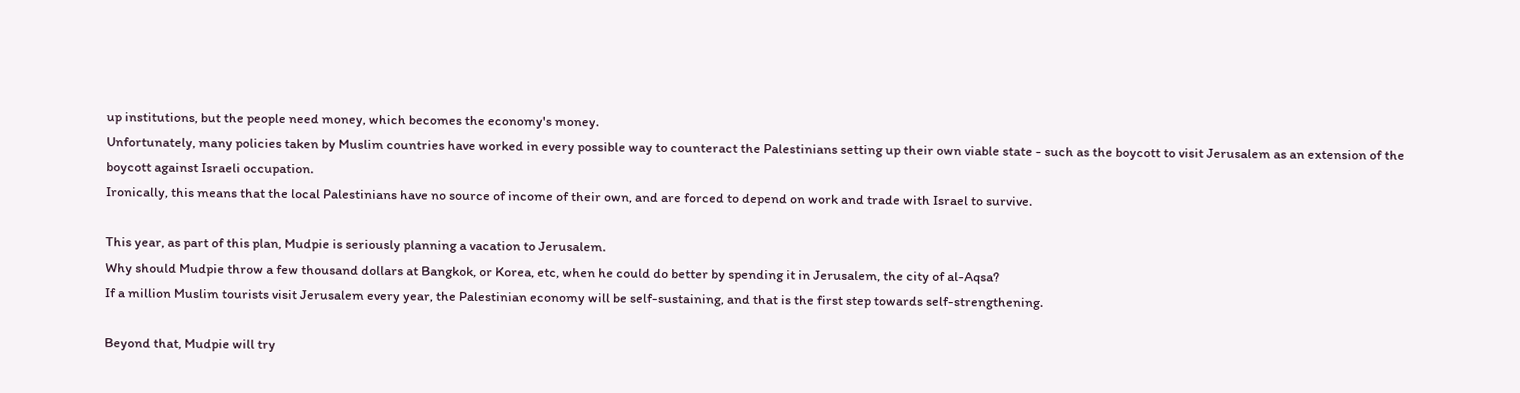up institutions, but the people need money, which becomes the economy's money.
Unfortunately, many policies taken by Muslim countries have worked in every possible way to counteract the Palestinians setting up their own viable state - such as the boycott to visit Jerusalem as an extension of the boycott against Israeli occupation.
Ironically, this means that the local Palestinians have no source of income of their own, and are forced to depend on work and trade with Israel to survive.

This year, as part of this plan, Mudpie is seriously planning a vacation to Jerusalem.
Why should Mudpie throw a few thousand dollars at Bangkok, or Korea, etc, when he could do better by spending it in Jerusalem, the city of al-Aqsa?
If a million Muslim tourists visit Jerusalem every year, the Palestinian economy will be self-sustaining, and that is the first step towards self-strengthening.

Beyond that, Mudpie will try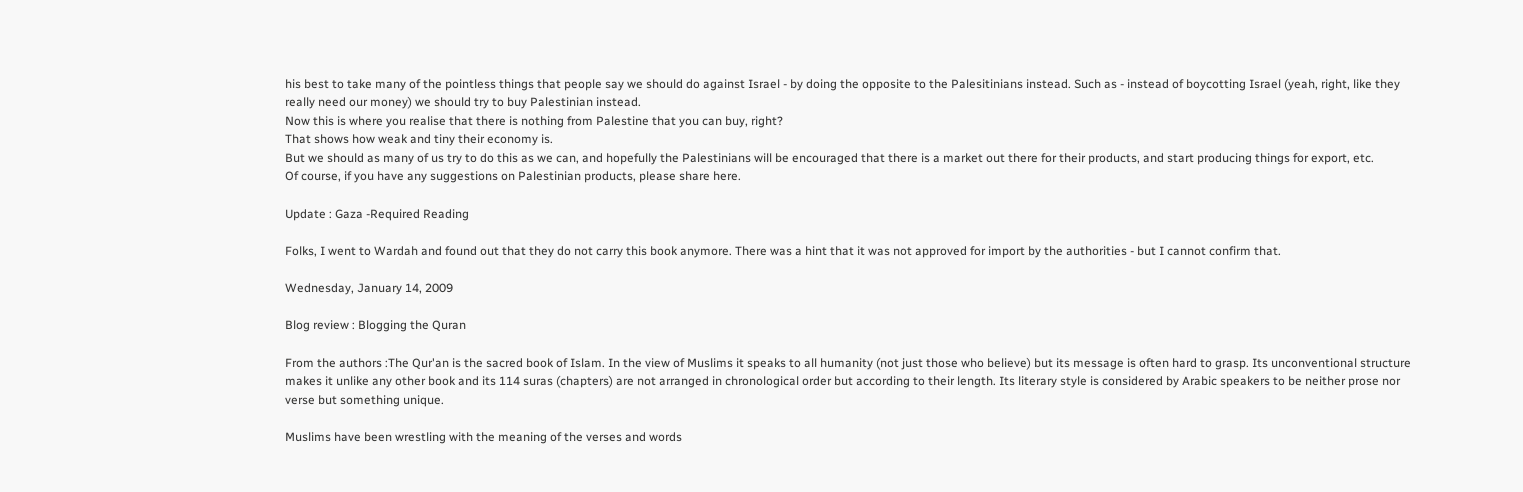his best to take many of the pointless things that people say we should do against Israel - by doing the opposite to the Palesitinians instead. Such as - instead of boycotting Israel (yeah, right, like they really need our money) we should try to buy Palestinian instead.
Now this is where you realise that there is nothing from Palestine that you can buy, right?
That shows how weak and tiny their economy is.
But we should as many of us try to do this as we can, and hopefully the Palestinians will be encouraged that there is a market out there for their products, and start producing things for export, etc.
Of course, if you have any suggestions on Palestinian products, please share here.

Update : Gaza -Required Reading

Folks, I went to Wardah and found out that they do not carry this book anymore. There was a hint that it was not approved for import by the authorities - but I cannot confirm that.

Wednesday, January 14, 2009

Blog review : Blogging the Quran

From the authors :The Qur'an is the sacred book of Islam. In the view of Muslims it speaks to all humanity (not just those who believe) but its message is often hard to grasp. Its unconventional structure makes it unlike any other book and its 114 suras (chapters) are not arranged in chronological order but according to their length. Its literary style is considered by Arabic speakers to be neither prose nor verse but something unique.

Muslims have been wrestling with the meaning of the verses and words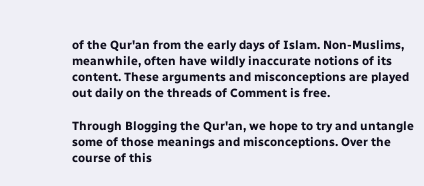of the Qur'an from the early days of Islam. Non-Muslims, meanwhile, often have wildly inaccurate notions of its content. These arguments and misconceptions are played out daily on the threads of Comment is free.

Through Blogging the Qur'an, we hope to try and untangle some of those meanings and misconceptions. Over the course of this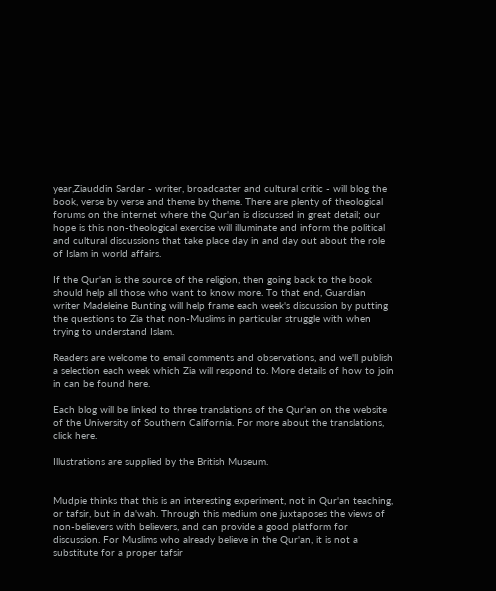year,Ziauddin Sardar - writer, broadcaster and cultural critic - will blog the book, verse by verse and theme by theme. There are plenty of theological forums on the internet where the Qur'an is discussed in great detail; our hope is this non-theological exercise will illuminate and inform the political and cultural discussions that take place day in and day out about the role of Islam in world affairs.

If the Qur'an is the source of the religion, then going back to the book should help all those who want to know more. To that end, Guardian writer Madeleine Bunting will help frame each week's discussion by putting the questions to Zia that non-Muslims in particular struggle with when trying to understand Islam.

Readers are welcome to email comments and observations, and we'll publish a selection each week which Zia will respond to. More details of how to join in can be found here.

Each blog will be linked to three translations of the Qur'an on the website of the University of Southern California. For more about the translations, click here.

Illustrations are supplied by the British Museum.


Mudpie thinks that this is an interesting experiment, not in Qur'an teaching, or tafsir, but in da'wah. Through this medium one juxtaposes the views of non-believers with believers, and can provide a good platform for discussion. For Muslims who already believe in the Qur'an, it is not a substitute for a proper tafsir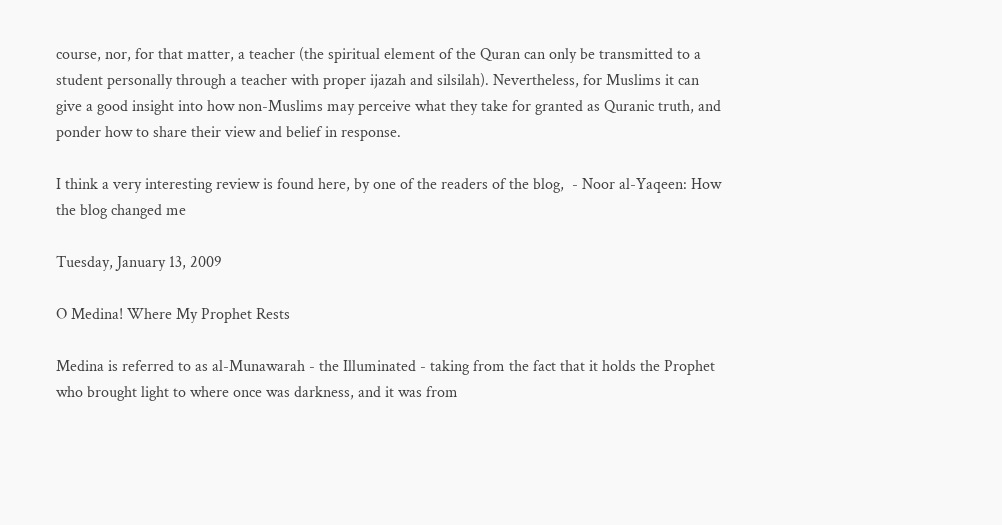course, nor, for that matter, a teacher (the spiritual element of the Quran can only be transmitted to a student personally through a teacher with proper ijazah and silsilah). Nevertheless, for Muslims it can give a good insight into how non-Muslims may perceive what they take for granted as Quranic truth, and ponder how to share their view and belief in response.

I think a very interesting review is found here, by one of the readers of the blog,  - Noor al-Yaqeen: How the blog changed me

Tuesday, January 13, 2009

O Medina! Where My Prophet Rests

Medina is referred to as al-Munawarah - the Illuminated - taking from the fact that it holds the Prophet who brought light to where once was darkness, and it was from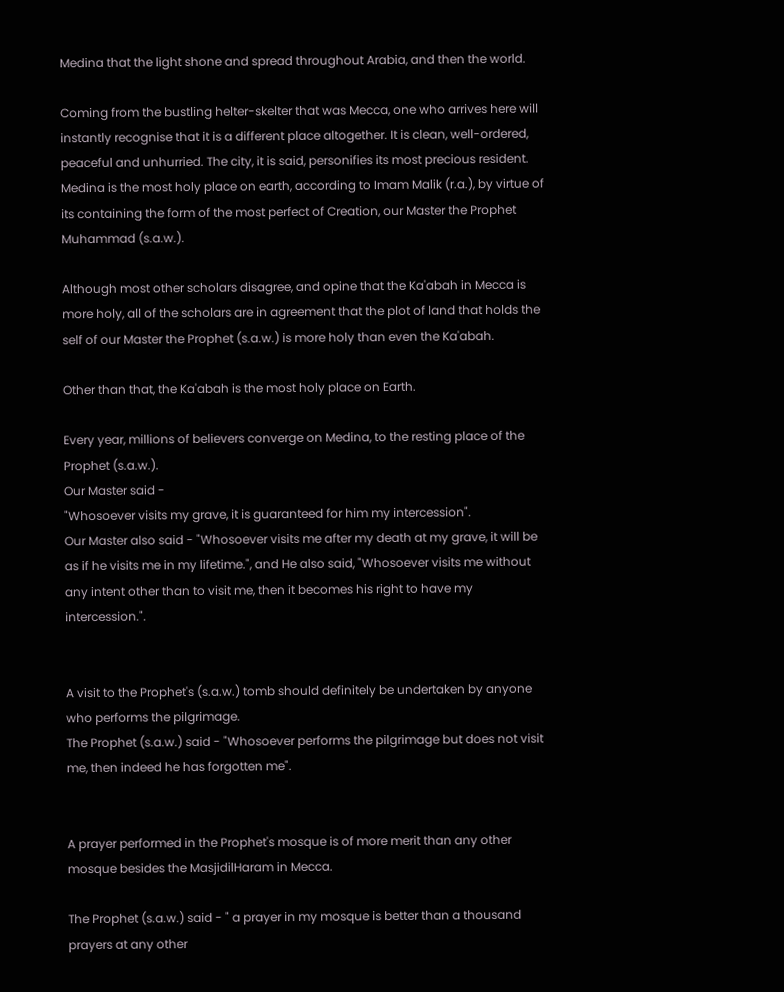Medina that the light shone and spread throughout Arabia, and then the world.

Coming from the bustling helter-skelter that was Mecca, one who arrives here will instantly recognise that it is a different place altogether. It is clean, well-ordered, peaceful and unhurried. The city, it is said, personifies its most precious resident.
Medina is the most holy place on earth, according to Imam Malik (r.a.), by virtue of its containing the form of the most perfect of Creation, our Master the Prophet Muhammad (s.a.w.).

Although most other scholars disagree, and opine that the Ka'abah in Mecca is more holy, all of the scholars are in agreement that the plot of land that holds the self of our Master the Prophet (s.a.w.) is more holy than even the Ka'abah.

Other than that, the Ka'abah is the most holy place on Earth.

Every year, millions of believers converge on Medina, to the resting place of the Prophet (s.a.w.).
Our Master said -
"Whosoever visits my grave, it is guaranteed for him my intercession".
Our Master also said - "Whosoever visits me after my death at my grave, it will be as if he visits me in my lifetime.", and He also said, "Whosoever visits me without any intent other than to visit me, then it becomes his right to have my intercession.".


A visit to the Prophet's (s.a.w.) tomb should definitely be undertaken by anyone who performs the pilgrimage.
The Prophet (s.a.w.) said - "Whosoever performs the pilgrimage but does not visit me, then indeed he has forgotten me".


A prayer performed in the Prophet's mosque is of more merit than any other mosque besides the MasjidilHaram in Mecca.

The Prophet (s.a.w.) said - " a prayer in my mosque is better than a thousand prayers at any other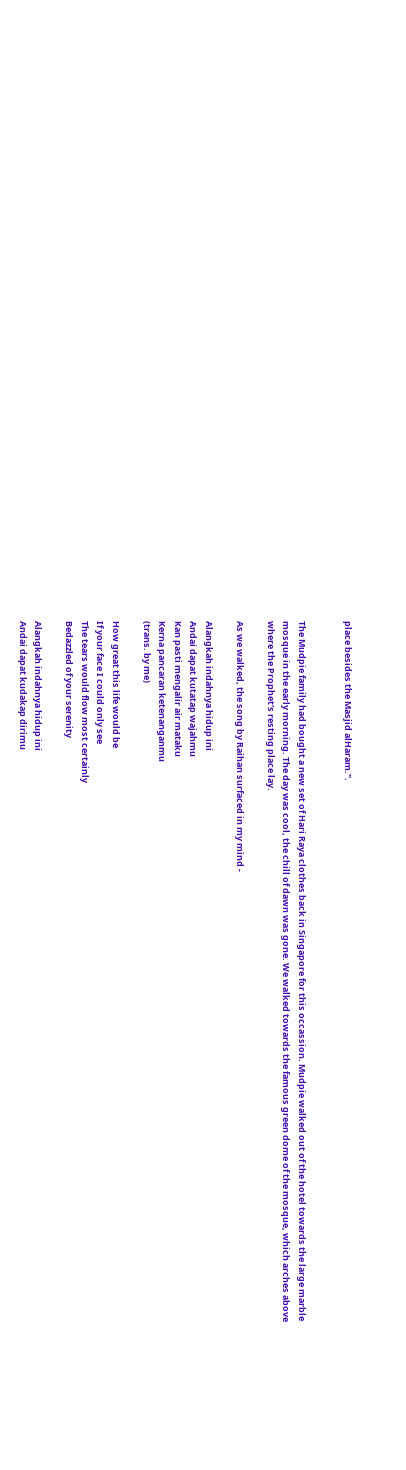place besides the Masjid alHaram.".


The Mudpie family had bought a new set of Hari Raya clothes back in Singapore for this occassion. Mudpie walked out of the hotel towards the large marble mosque in the early morning. The day was cool, the chill of dawn was gone. We walked towards the famous green dome of the mosque, which arches above where the Prophet's resting place lay.

As we walked, the song by Raihan surfaced in my mind -

Alangkah indahnya hidup ini
Andai dapat kutatap wajahmu
Kan pasti mengalir air mataku
Kerna pancaran ketenanganmu
(trans. by me)

How great this life would be
If your face I could only see
The tears would flow most certainly
Bedazzled of your serenity

Alangkah indahnya hidup ini
Andai dapat kudakap dirimu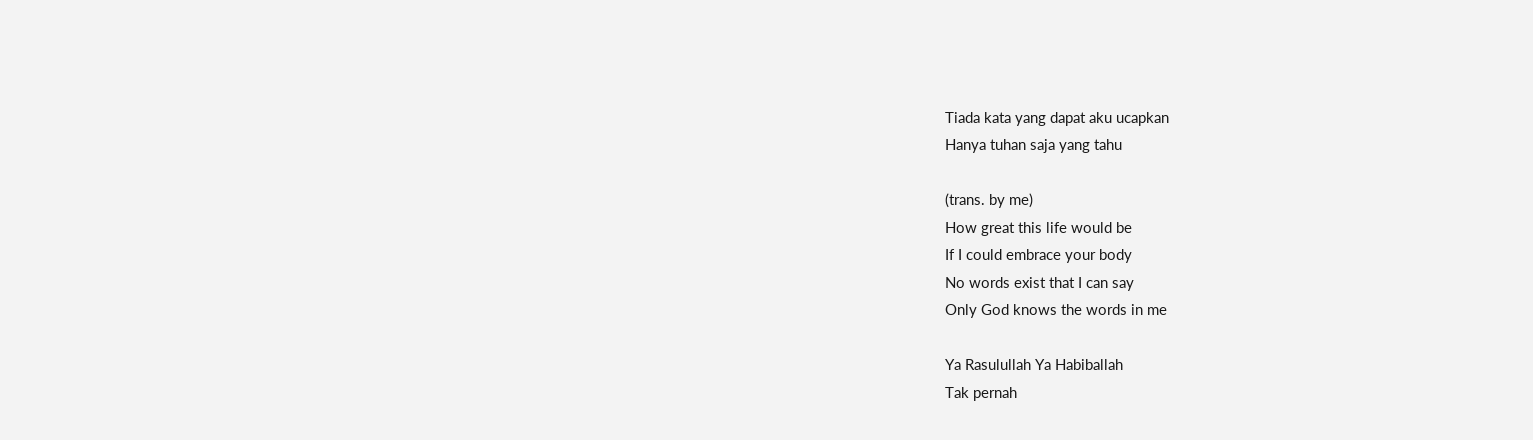Tiada kata yang dapat aku ucapkan
Hanya tuhan saja yang tahu

(trans. by me)
How great this life would be
If I could embrace your body
No words exist that I can say
Only God knows the words in me

Ya Rasulullah Ya Habiballah
Tak pernah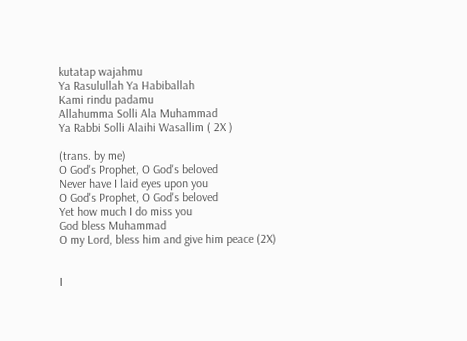kutatap wajahmu
Ya Rasulullah Ya Habiballah
Kami rindu padamu
Allahumma Solli Ala Muhammad
Ya Rabbi Solli Alaihi Wasallim ( 2X )

(trans. by me)
O God's Prophet, O God's beloved
Never have I laid eyes upon you
O God's Prophet, O God's beloved
Yet how much I do miss you
God bless Muhammad
O my Lord, bless him and give him peace (2X)


I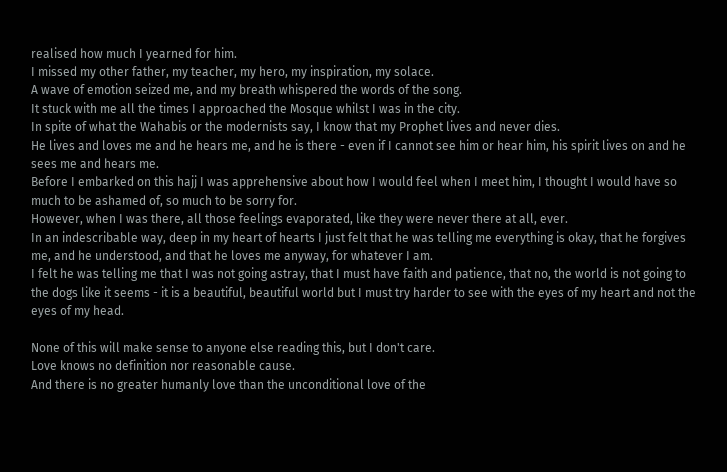realised how much I yearned for him.
I missed my other father, my teacher, my hero, my inspiration, my solace.
A wave of emotion seized me, and my breath whispered the words of the song.
It stuck with me all the times I approached the Mosque whilst I was in the city.
In spite of what the Wahabis or the modernists say, I know that my Prophet lives and never dies.
He lives and loves me and he hears me, and he is there - even if I cannot see him or hear him, his spirit lives on and he sees me and hears me.
Before I embarked on this hajj I was apprehensive about how I would feel when I meet him, I thought I would have so much to be ashamed of, so much to be sorry for.
However, when I was there, all those feelings evaporated, like they were never there at all, ever.
In an indescribable way, deep in my heart of hearts I just felt that he was telling me everything is okay, that he forgives me, and he understood, and that he loves me anyway, for whatever I am.
I felt he was telling me that I was not going astray, that I must have faith and patience, that no, the world is not going to the dogs like it seems - it is a beautiful, beautiful world but I must try harder to see with the eyes of my heart and not the eyes of my head.

None of this will make sense to anyone else reading this, but I don't care.
Love knows no definition nor reasonable cause.
And there is no greater humanly love than the unconditional love of the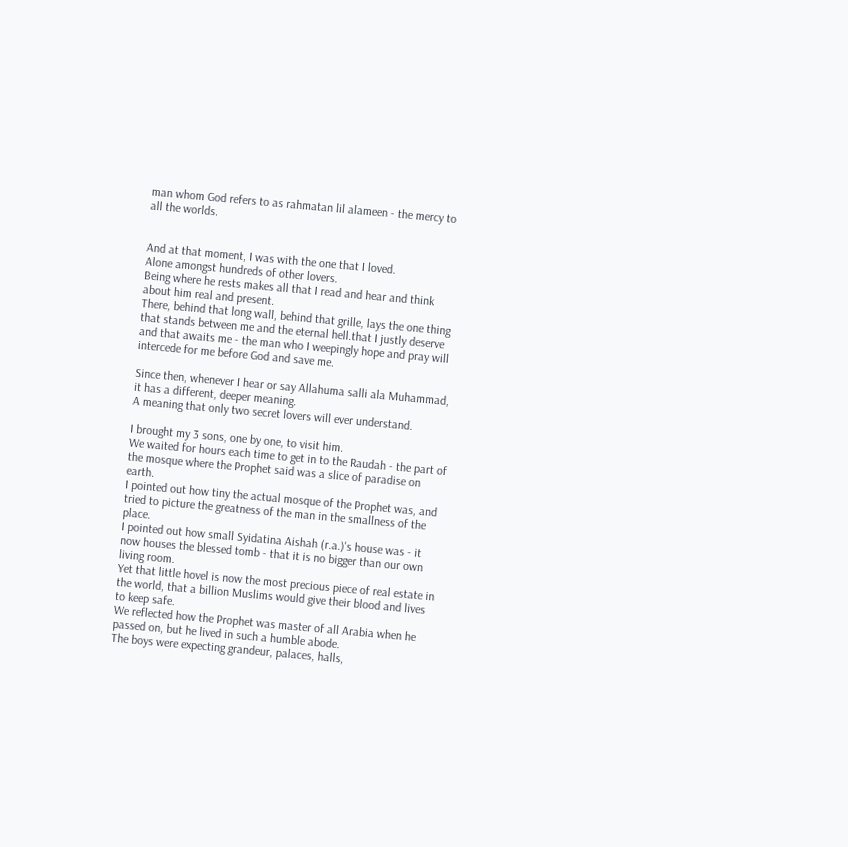man whom God refers to as rahmatan lil alameen - the mercy to all the worlds.


And at that moment, I was with the one that I loved.
Alone amongst hundreds of other lovers.
Being where he rests makes all that I read and hear and think about him real and present.
There, behind that long wall, behind that grille, lays the one thing that stands between me and the eternal hell.that I justly deserve and that awaits me - the man who I weepingly hope and pray will intercede for me before God and save me.

Since then, whenever I hear or say Allahuma salli ala Muhammad, it has a different, deeper meaning.
A meaning that only two secret lovers will ever understand.

I brought my 3 sons, one by one, to visit him.
We waited for hours each time to get in to the Raudah - the part of the mosque where the Prophet said was a slice of paradise on earth.
I pointed out how tiny the actual mosque of the Prophet was, and tried to picture the greatness of the man in the smallness of the place.
I pointed out how small Syidatina Aishah (r.a.)'s house was - it now houses the blessed tomb - that it is no bigger than our own living room.
Yet that little hovel is now the most precious piece of real estate in the world, that a billion Muslims would give their blood and lives to keep safe.
We reflected how the Prophet was master of all Arabia when he passed on, but he lived in such a humble abode.
The boys were expecting grandeur, palaces, halls,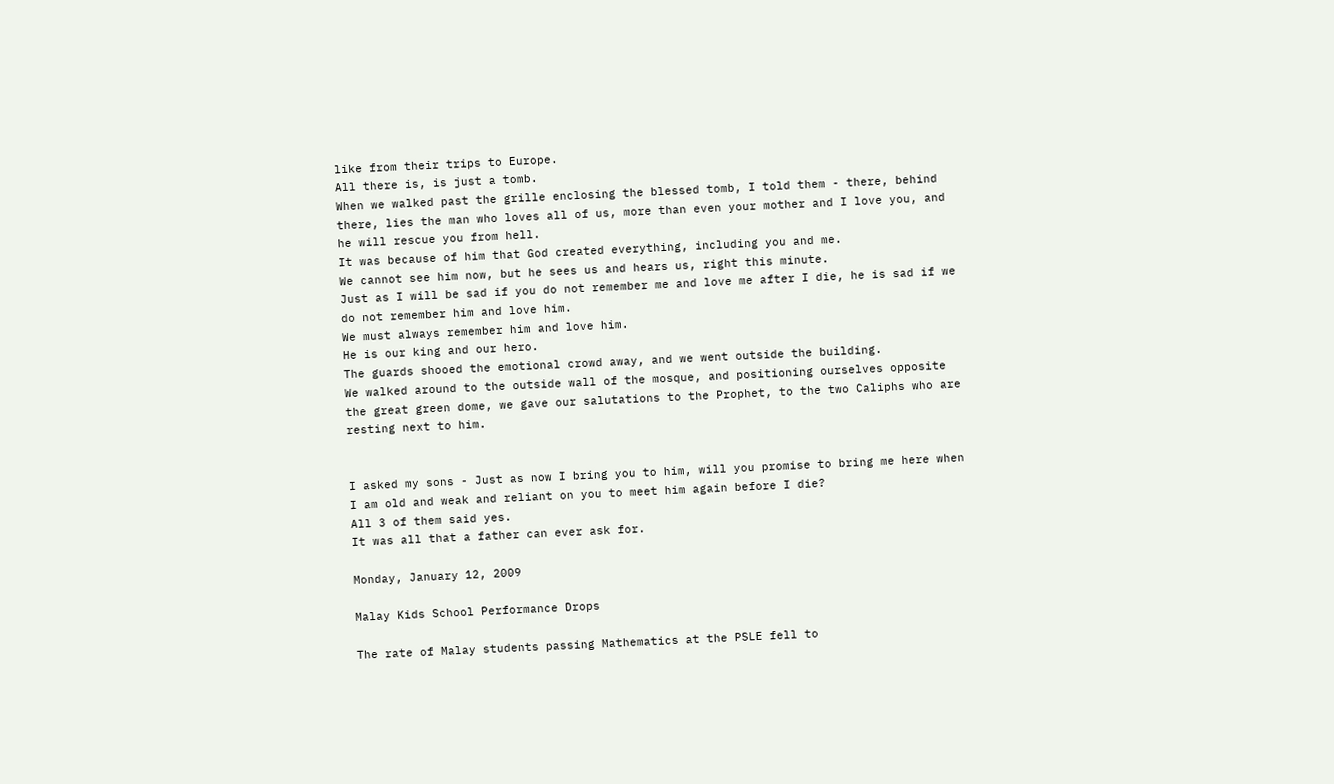like from their trips to Europe.
All there is, is just a tomb.
When we walked past the grille enclosing the blessed tomb, I told them - there, behind there, lies the man who loves all of us, more than even your mother and I love you, and he will rescue you from hell.
It was because of him that God created everything, including you and me.
We cannot see him now, but he sees us and hears us, right this minute.
Just as I will be sad if you do not remember me and love me after I die, he is sad if we do not remember him and love him.
We must always remember him and love him.
He is our king and our hero.
The guards shooed the emotional crowd away, and we went outside the building.
We walked around to the outside wall of the mosque, and positioning ourselves opposite the great green dome, we gave our salutations to the Prophet, to the two Caliphs who are resting next to him.


I asked my sons - Just as now I bring you to him, will you promise to bring me here when I am old and weak and reliant on you to meet him again before I die?
All 3 of them said yes.
It was all that a father can ever ask for.

Monday, January 12, 2009

Malay Kids School Performance Drops

The rate of Malay students passing Mathematics at the PSLE fell to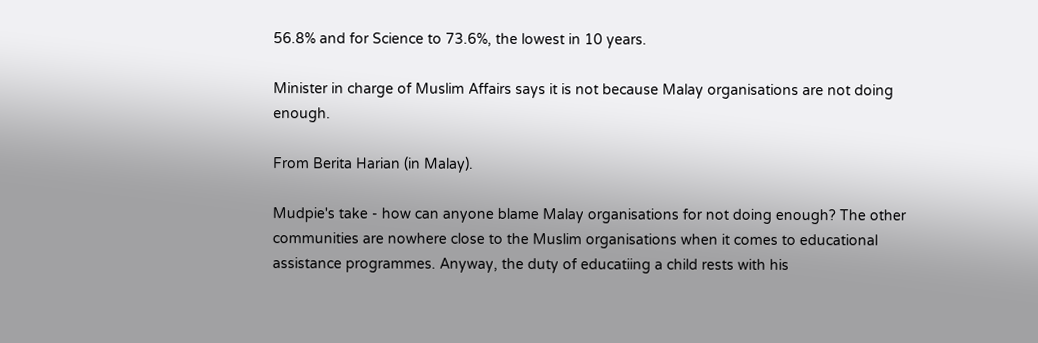56.8% and for Science to 73.6%, the lowest in 10 years.

Minister in charge of Muslim Affairs says it is not because Malay organisations are not doing enough.

From Berita Harian (in Malay).

Mudpie's take - how can anyone blame Malay organisations for not doing enough? The other communities are nowhere close to the Muslim organisations when it comes to educational assistance programmes. Anyway, the duty of educatiing a child rests with his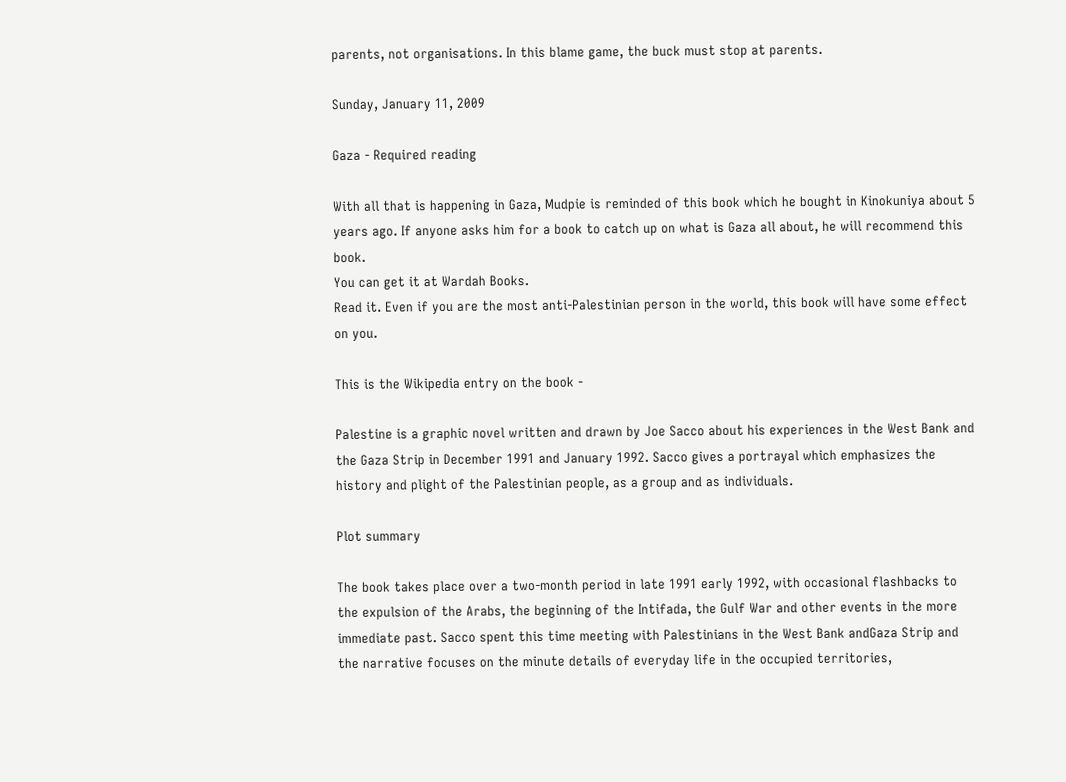parents, not organisations. In this blame game, the buck must stop at parents.

Sunday, January 11, 2009

Gaza - Required reading

With all that is happening in Gaza, Mudpie is reminded of this book which he bought in Kinokuniya about 5 years ago. If anyone asks him for a book to catch up on what is Gaza all about, he will recommend this book.
You can get it at Wardah Books.
Read it. Even if you are the most anti-Palestinian person in the world, this book will have some effect on you.

This is the Wikipedia entry on the book -

Palestine is a graphic novel written and drawn by Joe Sacco about his experiences in the West Bank and the Gaza Strip in December 1991 and January 1992. Sacco gives a portrayal which emphasizes the history and plight of the Palestinian people, as a group and as individuals.

Plot summary

The book takes place over a two-month period in late 1991 early 1992, with occasional flashbacks to the expulsion of the Arabs, the beginning of the Intifada, the Gulf War and other events in the more immediate past. Sacco spent this time meeting with Palestinians in the West Bank andGaza Strip and the narrative focuses on the minute details of everyday life in the occupied territories,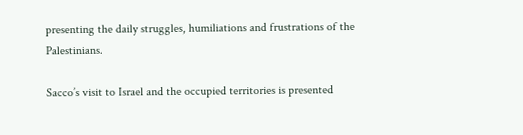presenting the daily struggles, humiliations and frustrations of the Palestinians.

Sacco’s visit to Israel and the occupied territories is presented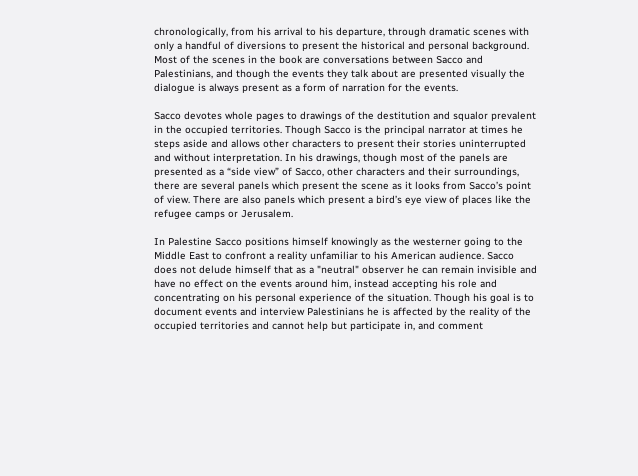chronologically, from his arrival to his departure, through dramatic scenes with only a handful of diversions to present the historical and personal background. Most of the scenes in the book are conversations between Sacco and Palestinians, and though the events they talk about are presented visually the dialogue is always present as a form of narration for the events.

Sacco devotes whole pages to drawings of the destitution and squalor prevalent in the occupied territories. Though Sacco is the principal narrator at times he steps aside and allows other characters to present their stories uninterrupted and without interpretation. In his drawings, though most of the panels are presented as a “side view” of Sacco, other characters and their surroundings, there are several panels which present the scene as it looks from Sacco’s point of view. There are also panels which present a bird’s eye view of places like the refugee camps or Jerusalem.

In Palestine Sacco positions himself knowingly as the westerner going to the Middle East to confront a reality unfamiliar to his American audience. Sacco does not delude himself that as a "neutral" observer he can remain invisible and have no effect on the events around him, instead accepting his role and concentrating on his personal experience of the situation. Though his goal is to document events and interview Palestinians he is affected by the reality of the occupied territories and cannot help but participate in, and comment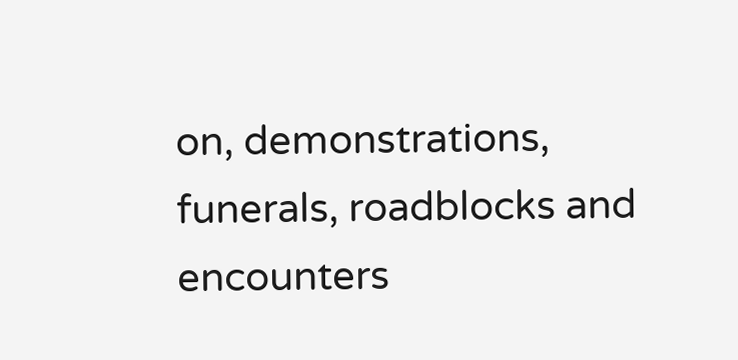on, demonstrations, funerals, roadblocks and encounters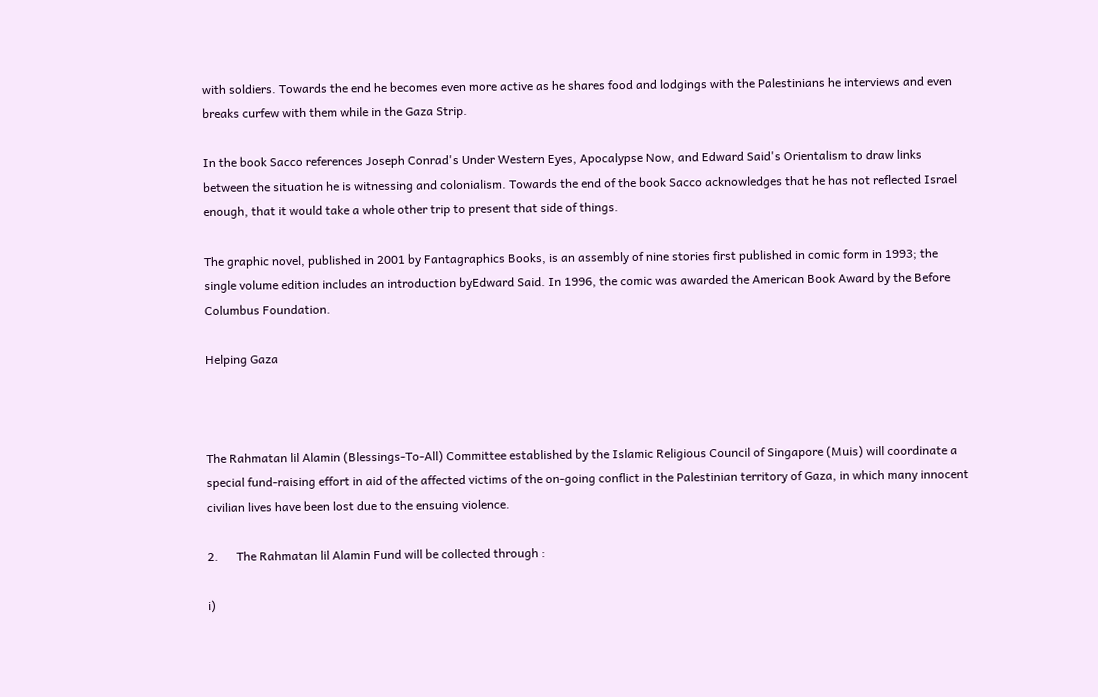with soldiers. Towards the end he becomes even more active as he shares food and lodgings with the Palestinians he interviews and even breaks curfew with them while in the Gaza Strip.

In the book Sacco references Joseph Conrad's Under Western Eyes, Apocalypse Now, and Edward Said's Orientalism to draw links between the situation he is witnessing and colonialism. Towards the end of the book Sacco acknowledges that he has not reflected Israel enough, that it would take a whole other trip to present that side of things.

The graphic novel, published in 2001 by Fantagraphics Books, is an assembly of nine stories first published in comic form in 1993; the single volume edition includes an introduction byEdward Said. In 1996, the comic was awarded the American Book Award by the Before Columbus Foundation.

Helping Gaza



The Rahmatan lil Alamin (Blessings-To-All) Committee established by the Islamic Religious Council of Singapore (Muis) will coordinate a special fund-raising effort in aid of the affected victims of the on-going conflict in the Palestinian territory of Gaza, in which many innocent civilian lives have been lost due to the ensuing violence.

2.      The Rahmatan lil Alamin Fund will be collected through :

i)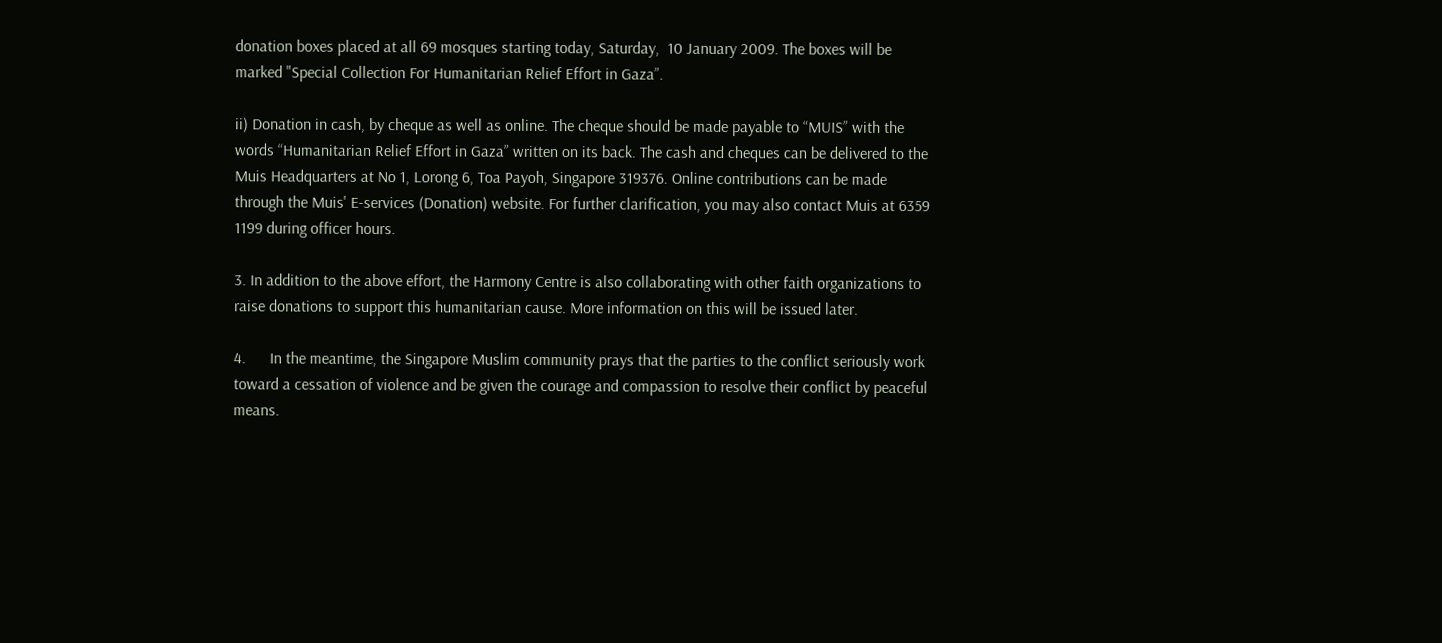donation boxes placed at all 69 mosques starting today, Saturday,  10 January 2009. The boxes will be marked "Special Collection For Humanitarian Relief Effort in Gaza”.

ii) Donation in cash, by cheque as well as online. The cheque should be made payable to “MUIS” with the words “Humanitarian Relief Effort in Gaza” written on its back. The cash and cheques can be delivered to the Muis Headquarters at No 1, Lorong 6, Toa Payoh, Singapore 319376. Online contributions can be made through the Muis' E-services (Donation) website. For further clarification, you may also contact Muis at 6359 1199 during officer hours.

3. In addition to the above effort, the Harmony Centre is also collaborating with other faith organizations to raise donations to support this humanitarian cause. More information on this will be issued later.

4.      In the meantime, the Singapore Muslim community prays that the parties to the conflict seriously work toward a cessation of violence and be given the courage and compassion to resolve their conflict by peaceful means.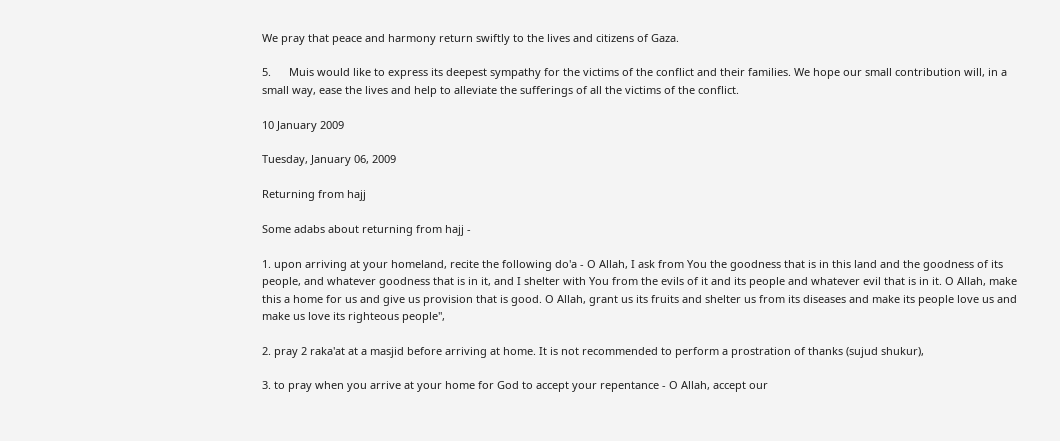We pray that peace and harmony return swiftly to the lives and citizens of Gaza.

5.      Muis would like to express its deepest sympathy for the victims of the conflict and their families. We hope our small contribution will, in a small way, ease the lives and help to alleviate the sufferings of all the victims of the conflict.

10 January 2009

Tuesday, January 06, 2009

Returning from hajj

Some adabs about returning from hajj -

1. upon arriving at your homeland, recite the following do'a - O Allah, I ask from You the goodness that is in this land and the goodness of its people, and whatever goodness that is in it, and I shelter with You from the evils of it and its people and whatever evil that is in it. O Allah, make this a home for us and give us provision that is good. O Allah, grant us its fruits and shelter us from its diseases and make its people love us and make us love its righteous people",

2. pray 2 raka'at at a masjid before arriving at home. It is not recommended to perform a prostration of thanks (sujud shukur),

3. to pray when you arrive at your home for God to accept your repentance - O Allah, accept our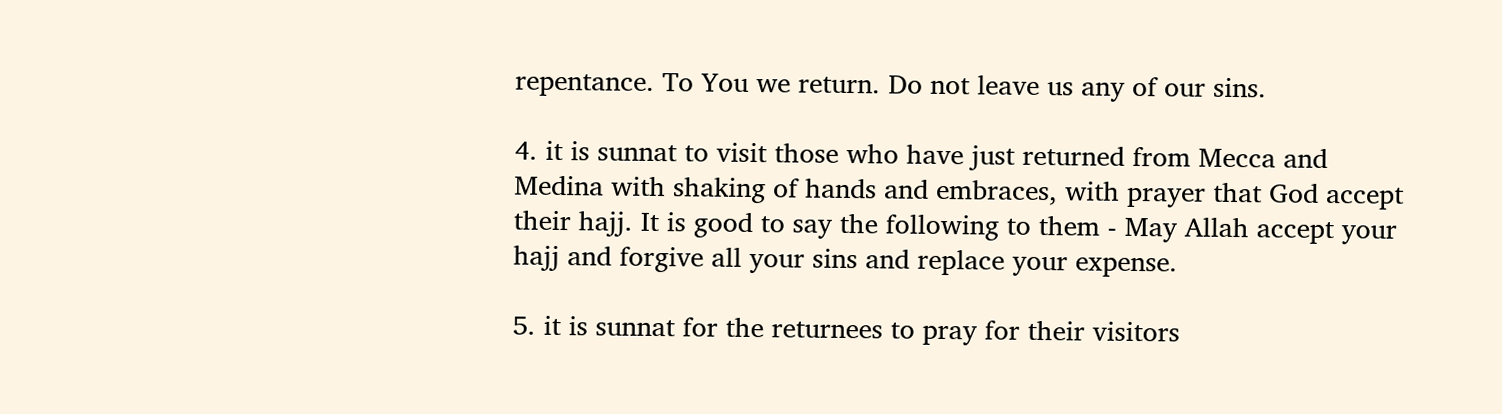repentance. To You we return. Do not leave us any of our sins.

4. it is sunnat to visit those who have just returned from Mecca and Medina with shaking of hands and embraces, with prayer that God accept their hajj. It is good to say the following to them - May Allah accept your hajj and forgive all your sins and replace your expense.

5. it is sunnat for the returnees to pray for their visitors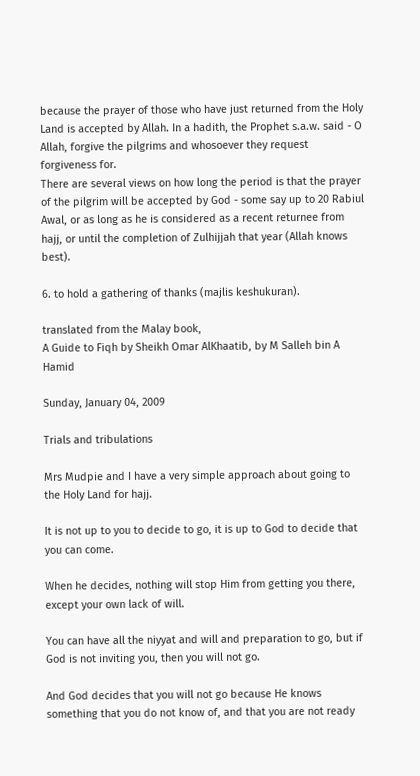because the prayer of those who have just returned from the Holy Land is accepted by Allah. In a hadith, the Prophet s.a.w. said - O Allah, forgive the pilgrims and whosoever they request forgiveness for.
There are several views on how long the period is that the prayer of the pilgrim will be accepted by God - some say up to 20 Rabiul Awal, or as long as he is considered as a recent returnee from hajj, or until the completion of Zulhijjah that year (Allah knows best).

6. to hold a gathering of thanks (majlis keshukuran).

translated from the Malay book,
A Guide to Fiqh by Sheikh Omar AlKhaatib, by M Salleh bin A Hamid

Sunday, January 04, 2009

Trials and tribulations

Mrs Mudpie and I have a very simple approach about going to the Holy Land for hajj.

It is not up to you to decide to go, it is up to God to decide that you can come.

When he decides, nothing will stop Him from getting you there, except your own lack of will.

You can have all the niyyat and will and preparation to go, but if God is not inviting you, then you will not go.

And God decides that you will not go because He knows something that you do not know of, and that you are not ready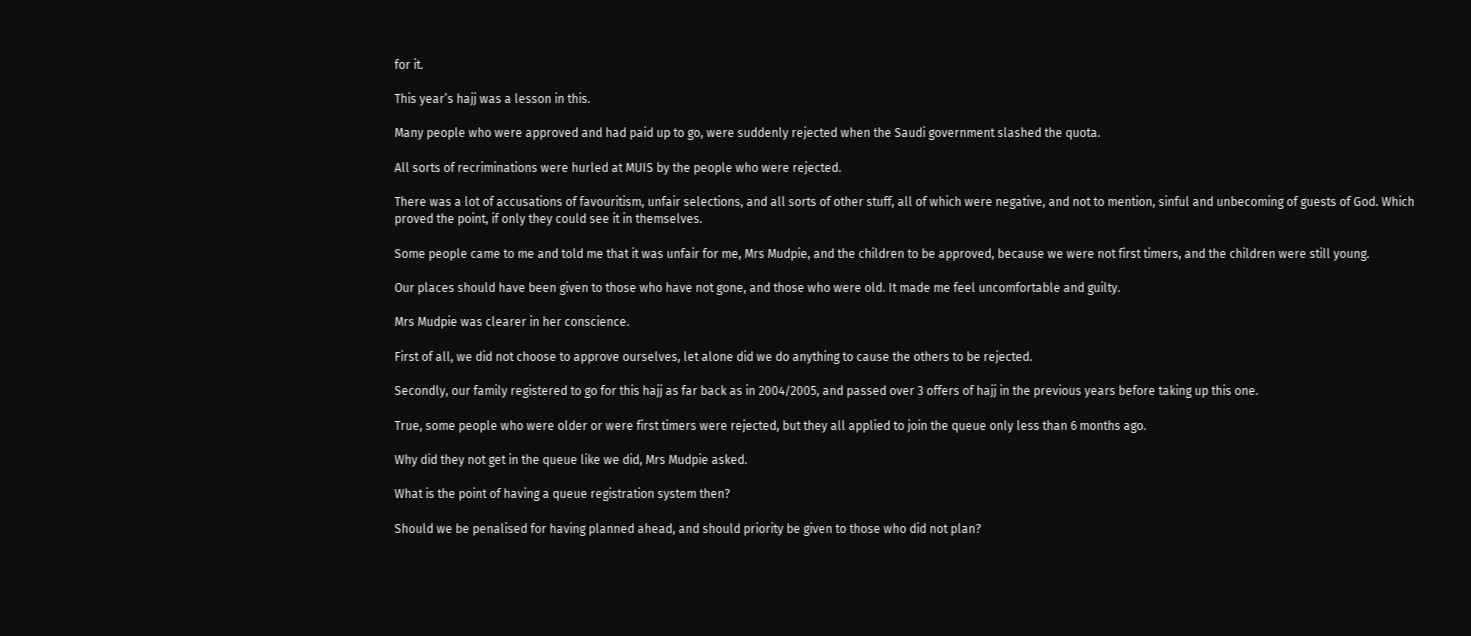for it.

This year’s hajj was a lesson in this.

Many people who were approved and had paid up to go, were suddenly rejected when the Saudi government slashed the quota.

All sorts of recriminations were hurled at MUIS by the people who were rejected.

There was a lot of accusations of favouritism, unfair selections, and all sorts of other stuff, all of which were negative, and not to mention, sinful and unbecoming of guests of God. Which proved the point, if only they could see it in themselves.

Some people came to me and told me that it was unfair for me, Mrs Mudpie, and the children to be approved, because we were not first timers, and the children were still young.

Our places should have been given to those who have not gone, and those who were old. It made me feel uncomfortable and guilty.

Mrs Mudpie was clearer in her conscience.

First of all, we did not choose to approve ourselves, let alone did we do anything to cause the others to be rejected.

Secondly, our family registered to go for this hajj as far back as in 2004/2005, and passed over 3 offers of hajj in the previous years before taking up this one.

True, some people who were older or were first timers were rejected, but they all applied to join the queue only less than 6 months ago.

Why did they not get in the queue like we did, Mrs Mudpie asked.

What is the point of having a queue registration system then?

Should we be penalised for having planned ahead, and should priority be given to those who did not plan?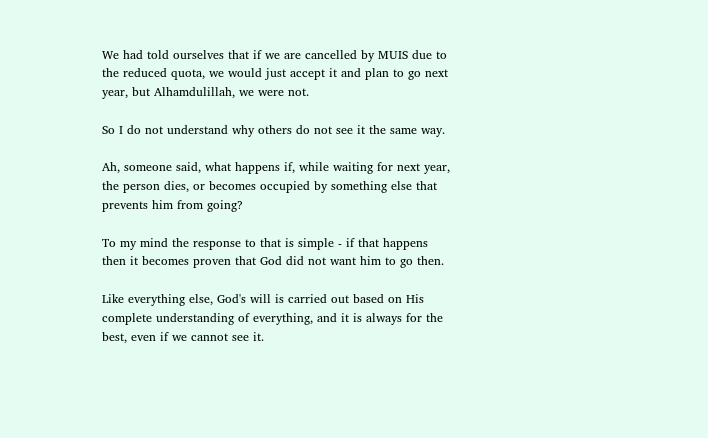We had told ourselves that if we are cancelled by MUIS due to the reduced quota, we would just accept it and plan to go next year, but Alhamdulillah, we were not.

So I do not understand why others do not see it the same way.

Ah, someone said, what happens if, while waiting for next year, the person dies, or becomes occupied by something else that prevents him from going?

To my mind the response to that is simple - if that happens then it becomes proven that God did not want him to go then.

Like everything else, God's will is carried out based on His complete understanding of everything, and it is always for the best, even if we cannot see it.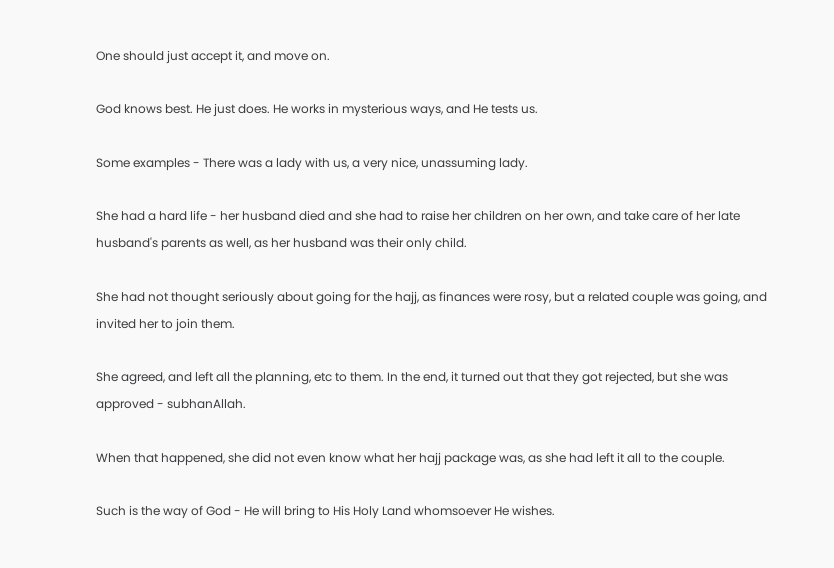One should just accept it, and move on.

God knows best. He just does. He works in mysterious ways, and He tests us.

Some examples - There was a lady with us, a very nice, unassuming lady.

She had a hard life - her husband died and she had to raise her children on her own, and take care of her late husband's parents as well, as her husband was their only child.

She had not thought seriously about going for the hajj, as finances were rosy, but a related couple was going, and invited her to join them.

She agreed, and left all the planning, etc to them. In the end, it turned out that they got rejected, but she was approved - subhanAllah.

When that happened, she did not even know what her hajj package was, as she had left it all to the couple.

Such is the way of God - He will bring to His Holy Land whomsoever He wishes.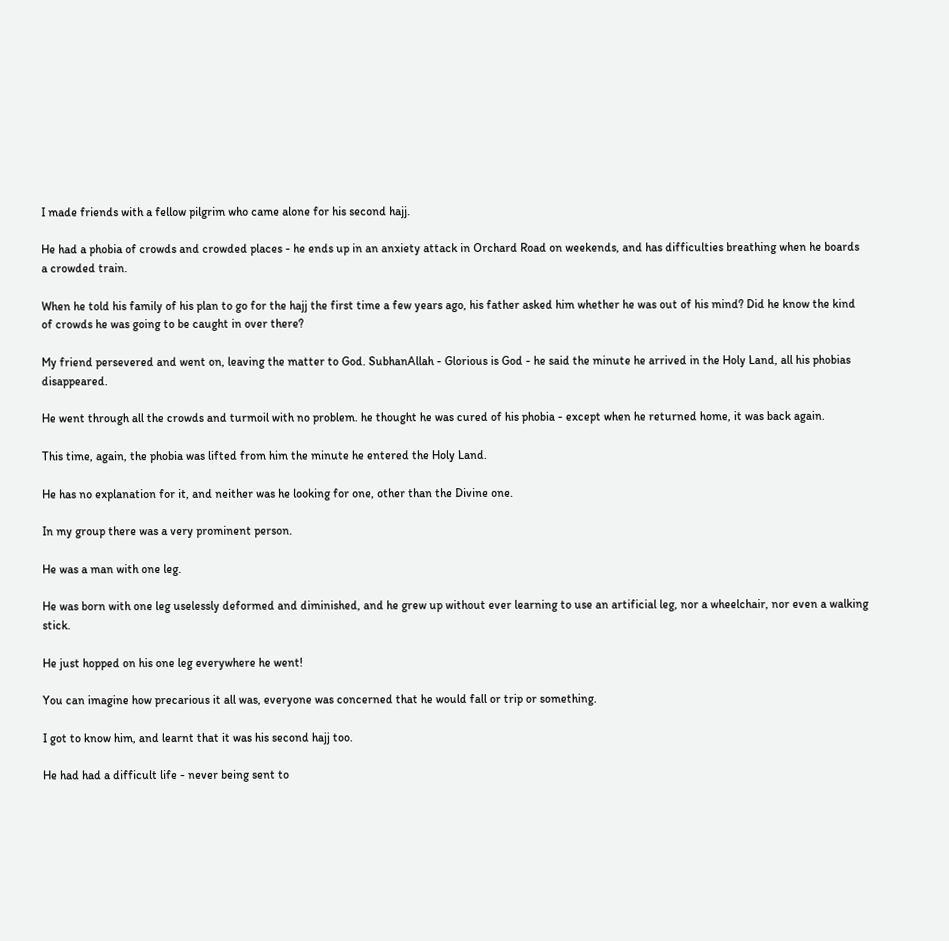I made friends with a fellow pilgrim who came alone for his second hajj.

He had a phobia of crowds and crowded places - he ends up in an anxiety attack in Orchard Road on weekends, and has difficulties breathing when he boards a crowded train.

When he told his family of his plan to go for the hajj the first time a few years ago, his father asked him whether he was out of his mind? Did he know the kind of crowds he was going to be caught in over there?

My friend persevered and went on, leaving the matter to God. SubhanAllah - Glorious is God - he said the minute he arrived in the Holy Land, all his phobias disappeared.

He went through all the crowds and turmoil with no problem. he thought he was cured of his phobia - except when he returned home, it was back again.

This time, again, the phobia was lifted from him the minute he entered the Holy Land.

He has no explanation for it, and neither was he looking for one, other than the Divine one.

In my group there was a very prominent person.

He was a man with one leg.

He was born with one leg uselessly deformed and diminished, and he grew up without ever learning to use an artificial leg, nor a wheelchair, nor even a walking stick.

He just hopped on his one leg everywhere he went!

You can imagine how precarious it all was, everyone was concerned that he would fall or trip or something.

I got to know him, and learnt that it was his second hajj too.

He had had a difficult life - never being sent to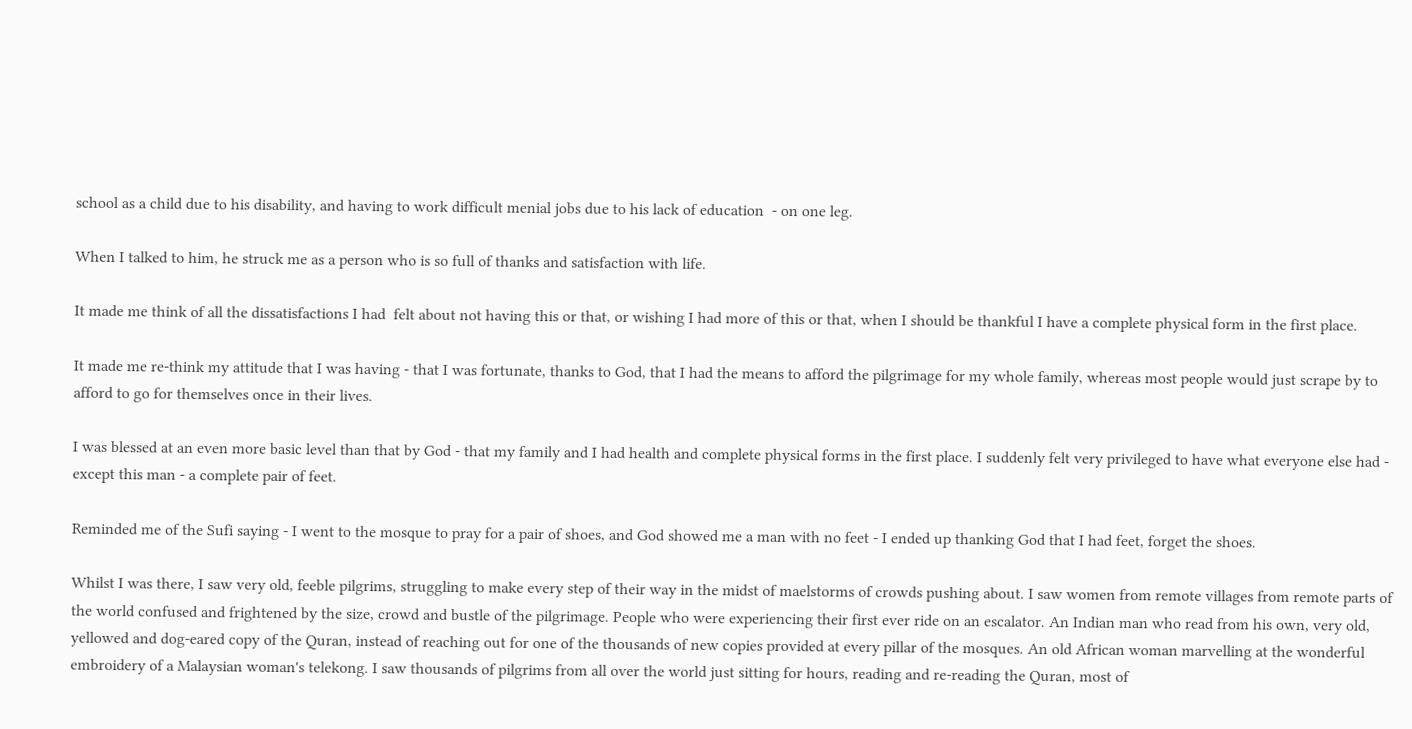school as a child due to his disability, and having to work difficult menial jobs due to his lack of education  - on one leg.

When I talked to him, he struck me as a person who is so full of thanks and satisfaction with life.

It made me think of all the dissatisfactions I had  felt about not having this or that, or wishing I had more of this or that, when I should be thankful I have a complete physical form in the first place.

It made me re-think my attitude that I was having - that I was fortunate, thanks to God, that I had the means to afford the pilgrimage for my whole family, whereas most people would just scrape by to afford to go for themselves once in their lives.

I was blessed at an even more basic level than that by God - that my family and I had health and complete physical forms in the first place. I suddenly felt very privileged to have what everyone else had - except this man - a complete pair of feet.

Reminded me of the Sufi saying - I went to the mosque to pray for a pair of shoes, and God showed me a man with no feet - I ended up thanking God that I had feet, forget the shoes.

Whilst I was there, I saw very old, feeble pilgrims, struggling to make every step of their way in the midst of maelstorms of crowds pushing about. I saw women from remote villages from remote parts of the world confused and frightened by the size, crowd and bustle of the pilgrimage. People who were experiencing their first ever ride on an escalator. An Indian man who read from his own, very old, yellowed and dog-eared copy of the Quran, instead of reaching out for one of the thousands of new copies provided at every pillar of the mosques. An old African woman marvelling at the wonderful embroidery of a Malaysian woman's telekong. I saw thousands of pilgrims from all over the world just sitting for hours, reading and re-reading the Quran, most of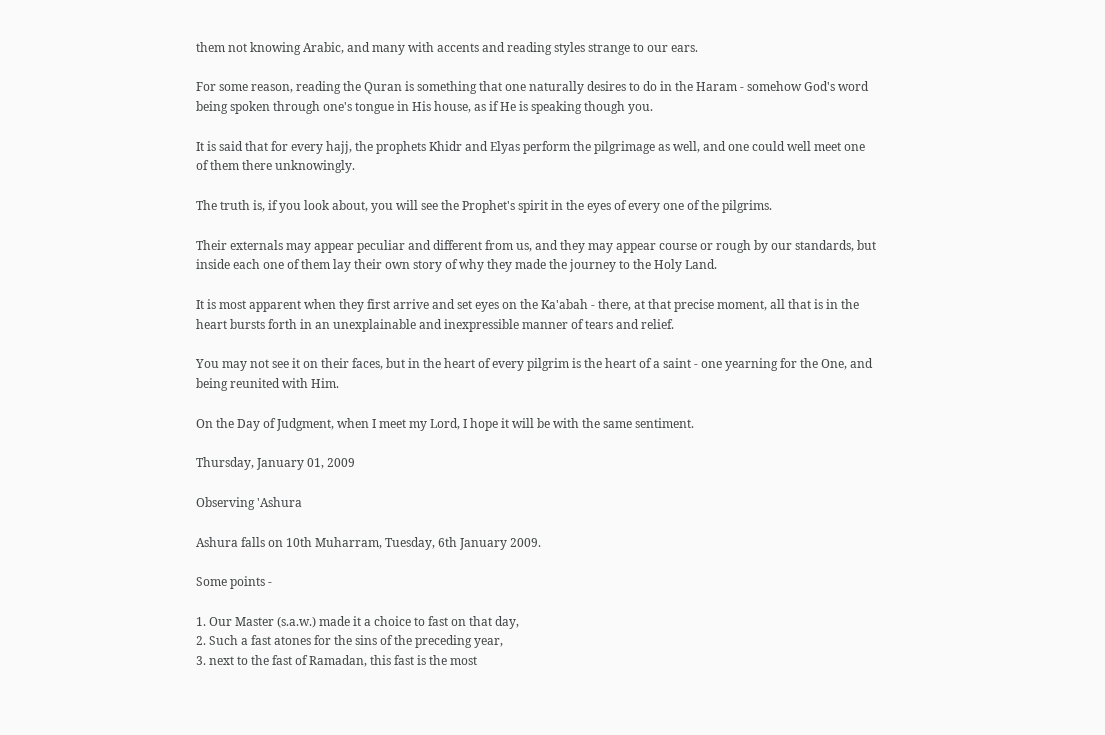them not knowing Arabic, and many with accents and reading styles strange to our ears.

For some reason, reading the Quran is something that one naturally desires to do in the Haram - somehow God's word being spoken through one's tongue in His house, as if He is speaking though you.

It is said that for every hajj, the prophets Khidr and Elyas perform the pilgrimage as well, and one could well meet one of them there unknowingly.

The truth is, if you look about, you will see the Prophet's spirit in the eyes of every one of the pilgrims.

Their externals may appear peculiar and different from us, and they may appear course or rough by our standards, but inside each one of them lay their own story of why they made the journey to the Holy Land.

It is most apparent when they first arrive and set eyes on the Ka'abah - there, at that precise moment, all that is in the heart bursts forth in an unexplainable and inexpressible manner of tears and relief.

You may not see it on their faces, but in the heart of every pilgrim is the heart of a saint - one yearning for the One, and being reunited with Him.

On the Day of Judgment, when I meet my Lord, I hope it will be with the same sentiment.

Thursday, January 01, 2009

Observing 'Ashura

Ashura falls on 10th Muharram, Tuesday, 6th January 2009.

Some points -

1. Our Master (s.a.w.) made it a choice to fast on that day,
2. Such a fast atones for the sins of the preceding year,
3. next to the fast of Ramadan, this fast is the most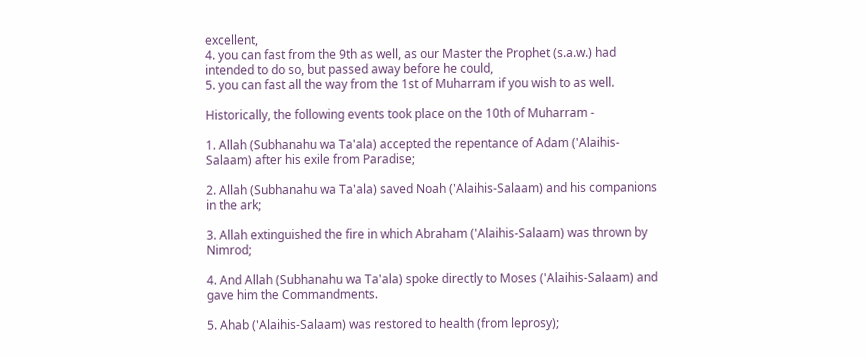excellent,
4. you can fast from the 9th as well, as our Master the Prophet (s.a.w.) had intended to do so, but passed away before he could,
5. you can fast all the way from the 1st of Muharram if you wish to as well.

Historically, the following events took place on the 10th of Muharram -

1. Allah (Subhanahu wa Ta'ala) accepted the repentance of Adam ('Alaihis-Salaam) after his exile from Paradise;

2. Allah (Subhanahu wa Ta'ala) saved Noah ('Alaihis-Salaam) and his companions in the ark;

3. Allah extinguished the fire in which Abraham ('Alaihis-Salaam) was thrown by Nimrod;

4. And Allah (Subhanahu wa Ta'ala) spoke directly to Moses ('Alaihis-Salaam) and gave him the Commandments.

5. Ahab ('Alaihis-Salaam) was restored to health (from leprosy);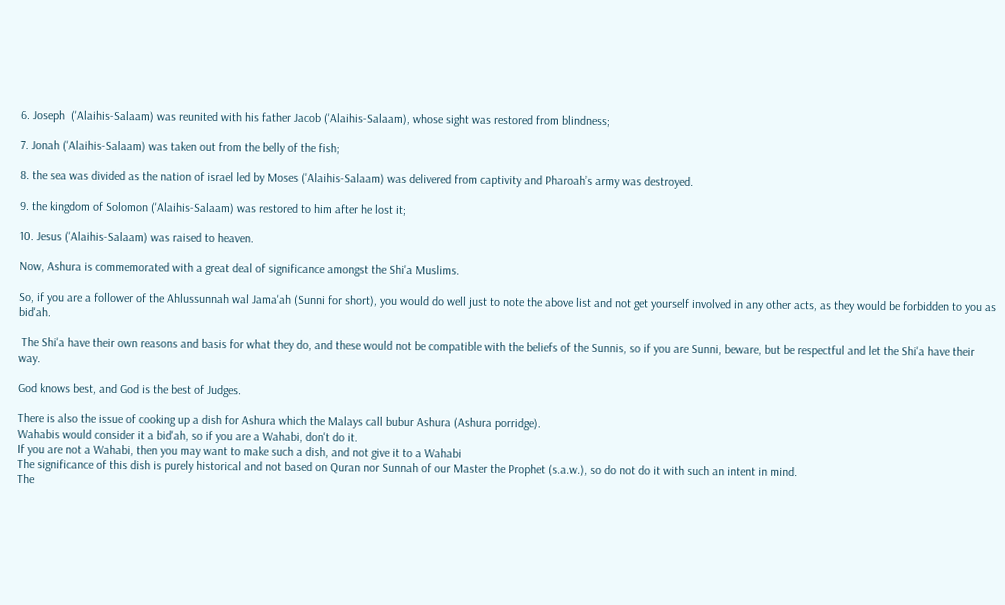6. Joseph  ('Alaihis-Salaam) was reunited with his father Jacob ('Alaihis-Salaam), whose sight was restored from blindness;

7. Jonah ('Alaihis-Salaam) was taken out from the belly of the fish;

8. the sea was divided as the nation of israel led by Moses ('Alaihis-Salaam) was delivered from captivity and Pharoah’s army was destroyed.

9. the kingdom of Solomon ('Alaihis-Salaam) was restored to him after he lost it;

10. Jesus ('Alaihis-Salaam) was raised to heaven.

Now, Ashura is commemorated with a great deal of significance amongst the Shi'a Muslims.

So, if you are a follower of the Ahlussunnah wal Jama'ah (Sunni for short), you would do well just to note the above list and not get yourself involved in any other acts, as they would be forbidden to you as bid'ah.

 The Shi'a have their own reasons and basis for what they do, and these would not be compatible with the beliefs of the Sunnis, so if you are Sunni, beware, but be respectful and let the Shi'a have their way.

God knows best, and God is the best of Judges.

There is also the issue of cooking up a dish for Ashura which the Malays call bubur Ashura (Ashura porridge).
Wahabis would consider it a bid'ah, so if you are a Wahabi, don't do it.
If you are not a Wahabi, then you may want to make such a dish, and not give it to a Wahabi
The significance of this dish is purely historical and not based on Quran nor Sunnah of our Master the Prophet (s.a.w.), so do not do it with such an intent in mind.
The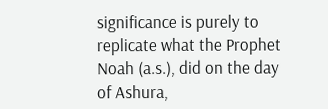significance is purely to replicate what the Prophet Noah (a.s.), did on the day of Ashura,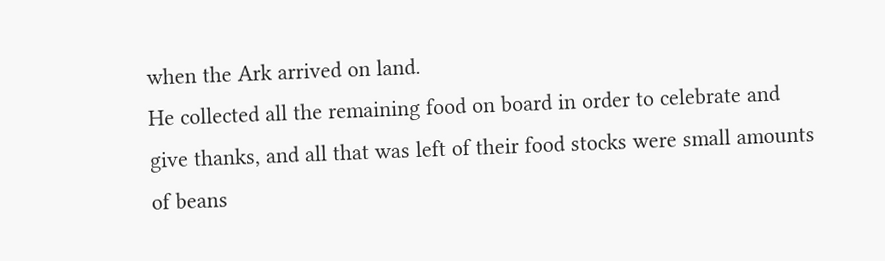when the Ark arrived on land.
He collected all the remaining food on board in order to celebrate and give thanks, and all that was left of their food stocks were small amounts of beans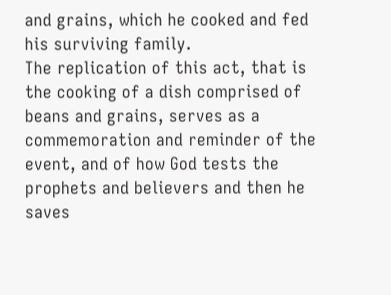and grains, which he cooked and fed his surviving family.
The replication of this act, that is the cooking of a dish comprised of beans and grains, serves as a commemoration and reminder of the event, and of how God tests the prophets and believers and then he saves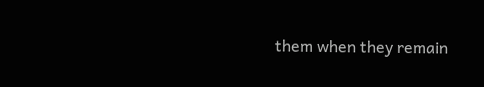them when they remain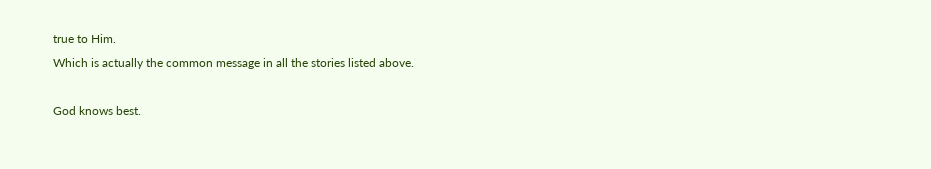true to Him.
Which is actually the common message in all the stories listed above.

God knows best.